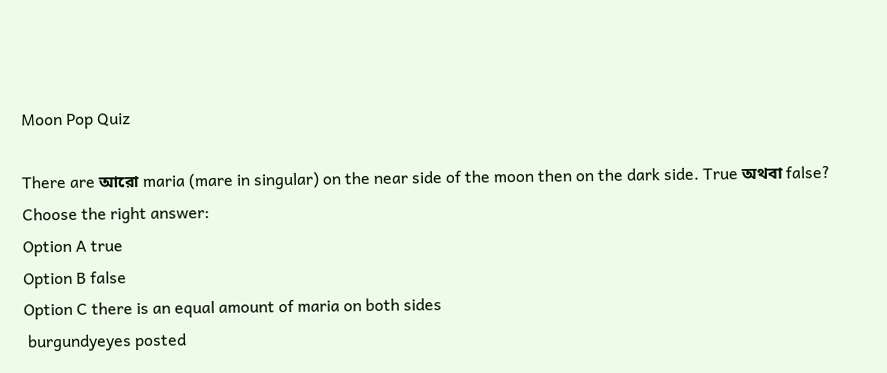Moon Pop Quiz

There are আরো maria (mare in singular) on the near side of the moon then on the dark side. True অথবা false?
Choose the right answer:
Option A true
Option B false
Option C there is an equal amount of maria on both sides
 burgundyeyes posted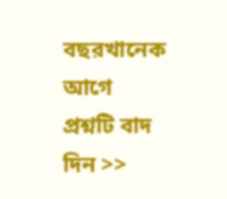বছরখানেক আগে
প্রশ্নটি বাদ দিন >>